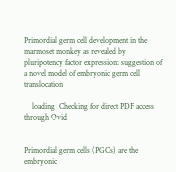Primordial germ cell development in the marmoset monkey as revealed by pluripotency factor expression: suggestion of a novel model of embryonic germ cell translocation

    loading  Checking for direct PDF access through Ovid


Primordial germ cells (PGCs) are the embryonic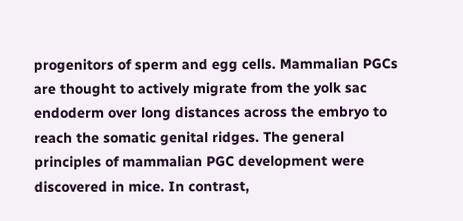progenitors of sperm and egg cells. Mammalian PGCs are thought to actively migrate from the yolk sac endoderm over long distances across the embryo to reach the somatic genital ridges. The general principles of mammalian PGC development were discovered in mice. In contrast,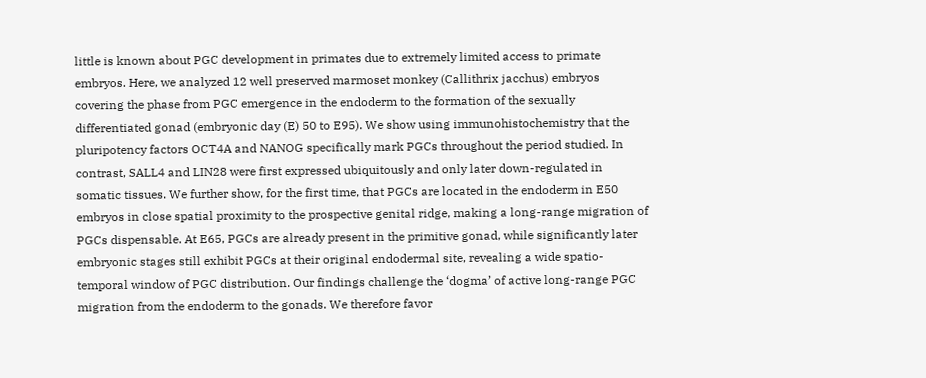little is known about PGC development in primates due to extremely limited access to primate embryos. Here, we analyzed 12 well preserved marmoset monkey (Callithrix jacchus) embryos covering the phase from PGC emergence in the endoderm to the formation of the sexually differentiated gonad (embryonic day (E) 50 to E95). We show using immunohistochemistry that the pluripotency factors OCT4A and NANOG specifically mark PGCs throughout the period studied. In contrast, SALL4 and LIN28 were first expressed ubiquitously and only later down-regulated in somatic tissues. We further show, for the first time, that PGCs are located in the endoderm in E50 embryos in close spatial proximity to the prospective genital ridge, making a long-range migration of PGCs dispensable. At E65, PGCs are already present in the primitive gonad, while significantly later embryonic stages still exhibit PGCs at their original endodermal site, revealing a wide spatio-temporal window of PGC distribution. Our findings challenge the ‘dogma’ of active long-range PGC migration from the endoderm to the gonads. We therefore favor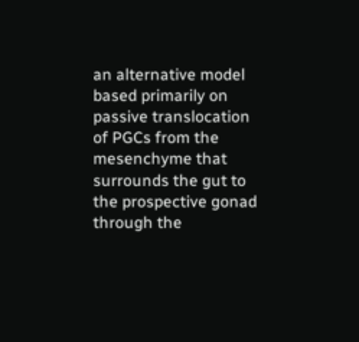an alternative model based primarily on passive translocation of PGCs from the mesenchyme that surrounds the gut to the prospective gonad through the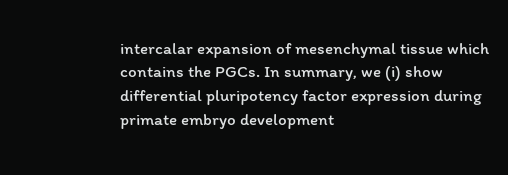intercalar expansion of mesenchymal tissue which contains the PGCs. In summary, we (i) show differential pluripotency factor expression during primate embryo development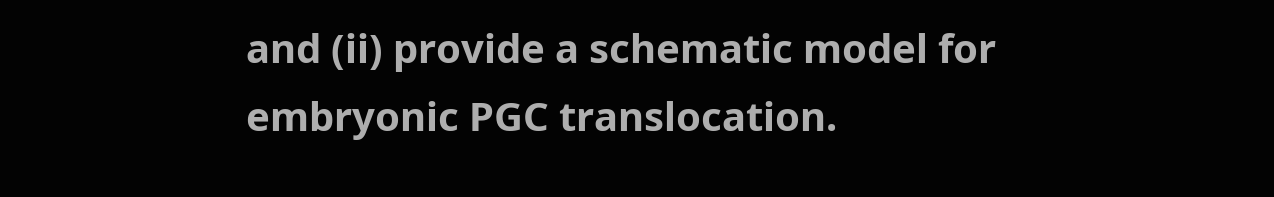and (ii) provide a schematic model for embryonic PGC translocation.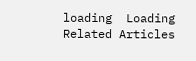loading  Loading Related Articles